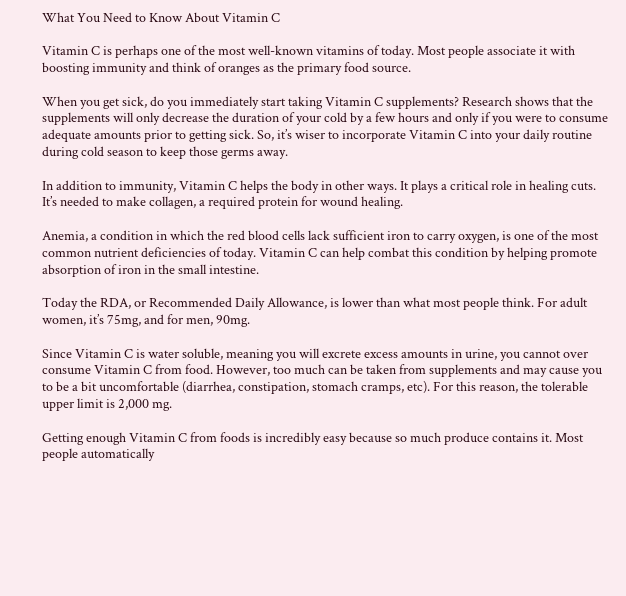What You Need to Know About Vitamin C

Vitamin C is perhaps one of the most well-known vitamins of today. Most people associate it with boosting immunity and think of oranges as the primary food source.

When you get sick, do you immediately start taking Vitamin C supplements? Research shows that the supplements will only decrease the duration of your cold by a few hours and only if you were to consume adequate amounts prior to getting sick. So, it’s wiser to incorporate Vitamin C into your daily routine during cold season to keep those germs away.

In addition to immunity, Vitamin C helps the body in other ways. It plays a critical role in healing cuts. It’s needed to make collagen, a required protein for wound healing.

Anemia, a condition in which the red blood cells lack sufficient iron to carry oxygen, is one of the most common nutrient deficiencies of today. Vitamin C can help combat this condition by helping promote absorption of iron in the small intestine.

Today the RDA, or Recommended Daily Allowance, is lower than what most people think. For adult women, it’s 75mg, and for men, 90mg.

Since Vitamin C is water soluble, meaning you will excrete excess amounts in urine, you cannot over consume Vitamin C from food. However, too much can be taken from supplements and may cause you to be a bit uncomfortable (diarrhea, constipation, stomach cramps, etc). For this reason, the tolerable upper limit is 2,000 mg.

Getting enough Vitamin C from foods is incredibly easy because so much produce contains it. Most people automatically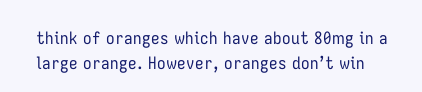think of oranges which have about 80mg in a large orange. However, oranges don’t win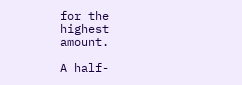for the highest amount.

A half-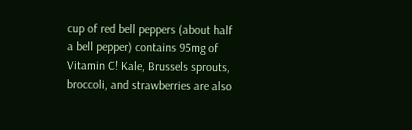cup of red bell peppers (about half a bell pepper) contains 95mg of Vitamin C! Kale, Brussels sprouts, broccoli, and strawberries are also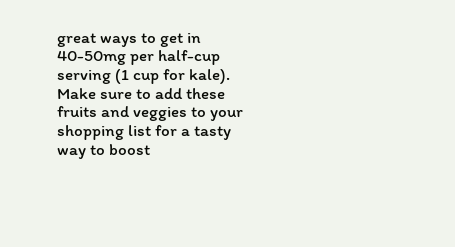great ways to get in 40-50mg per half-cup serving (1 cup for kale). Make sure to add these fruits and veggies to your shopping list for a tasty way to boost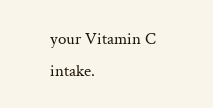your Vitamin C intake.